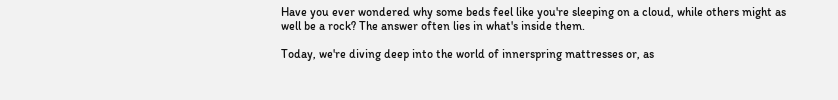Have you ever wondered why some beds feel like you're sleeping on a cloud, while others might as well be a rock? The answer often lies in what's inside them.

Today, we're diving deep into the world of innerspring mattresses or, as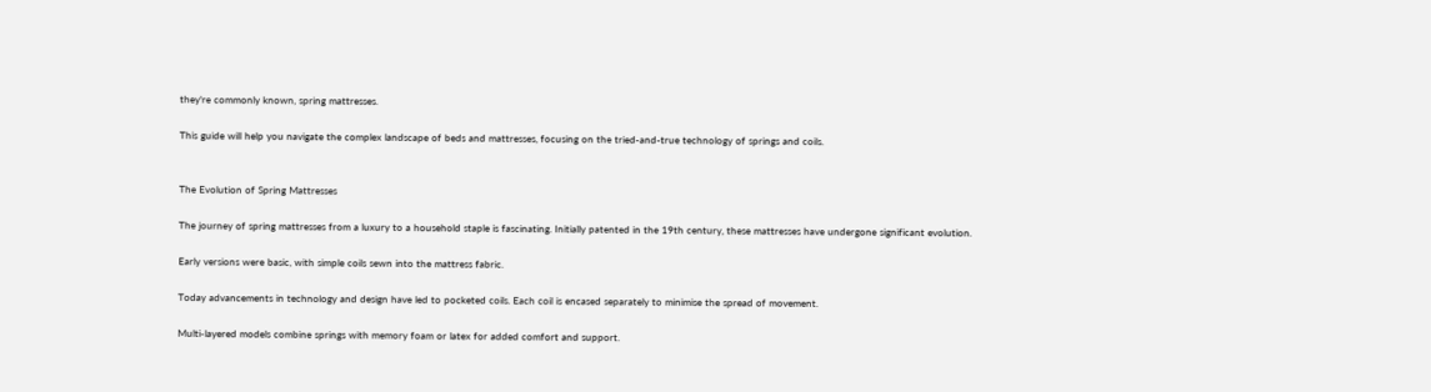they're commonly known, spring mattresses.

This guide will help you navigate the complex landscape of beds and mattresses, focusing on the tried-and-true technology of springs and coils.


The Evolution of Spring Mattresses

The journey of spring mattresses from a luxury to a household staple is fascinating. Initially patented in the 19th century, these mattresses have undergone significant evolution.

Early versions were basic, with simple coils sewn into the mattress fabric.

Today advancements in technology and design have led to pocketed coils. Each coil is encased separately to minimise the spread of movement.

Multi-layered models combine springs with memory foam or latex for added comfort and support.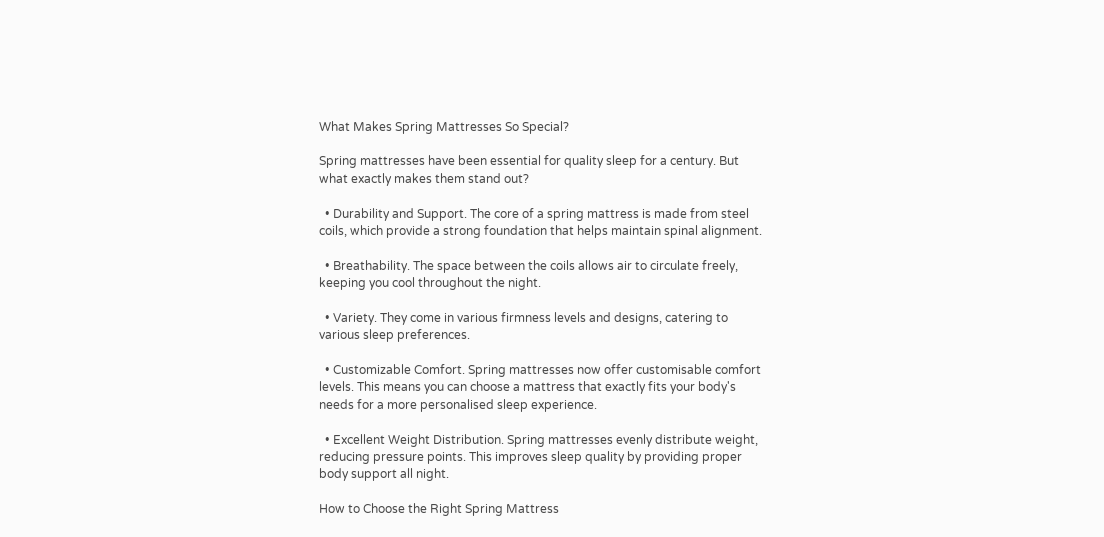What Makes Spring Mattresses So Special?

Spring mattresses have been essential for quality sleep for a century. But what exactly makes them stand out?

  • Durability and Support. The core of a spring mattress is made from steel coils, which provide a strong foundation that helps maintain spinal alignment.

  • Breathability. The space between the coils allows air to circulate freely, keeping you cool throughout the night.

  • Variety. They come in various firmness levels and designs, catering to various sleep preferences.

  • Customizable Comfort. Spring mattresses now offer customisable comfort levels. This means you can choose a mattress that exactly fits your body's needs for a more personalised sleep experience.

  • Excellent Weight Distribution. Spring mattresses evenly distribute weight, reducing pressure points. This improves sleep quality by providing proper body support all night.

How to Choose the Right Spring Mattress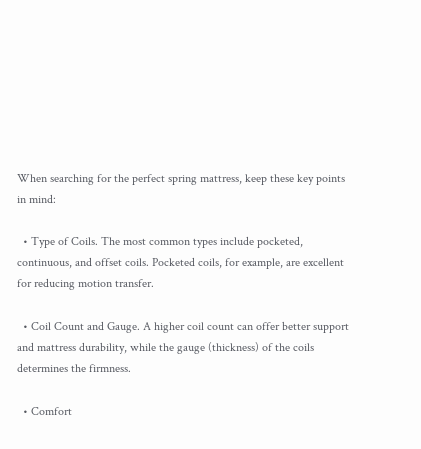When searching for the perfect spring mattress, keep these key points in mind:

  • Type of Coils. The most common types include pocketed, continuous, and offset coils. Pocketed coils, for example, are excellent for reducing motion transfer.

  • Coil Count and Gauge. A higher coil count can offer better support and mattress durability, while the gauge (thickness) of the coils determines the firmness.

  • Comfort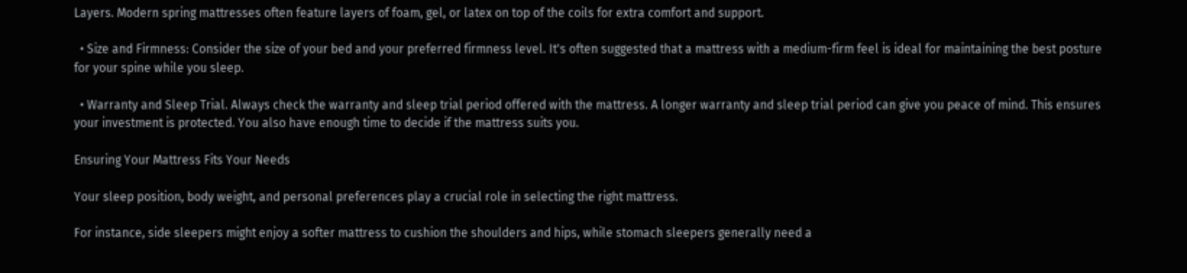Layers. Modern spring mattresses often feature layers of foam, gel, or latex on top of the coils for extra comfort and support.

  • Size and Firmness: Consider the size of your bed and your preferred firmness level. It's often suggested that a mattress with a medium-firm feel is ideal for maintaining the best posture for your spine while you sleep.

  • Warranty and Sleep Trial. Always check the warranty and sleep trial period offered with the mattress. A longer warranty and sleep trial period can give you peace of mind. This ensures your investment is protected. You also have enough time to decide if the mattress suits you.

Ensuring Your Mattress Fits Your Needs

Your sleep position, body weight, and personal preferences play a crucial role in selecting the right mattress.

For instance, side sleepers might enjoy a softer mattress to cushion the shoulders and hips, while stomach sleepers generally need a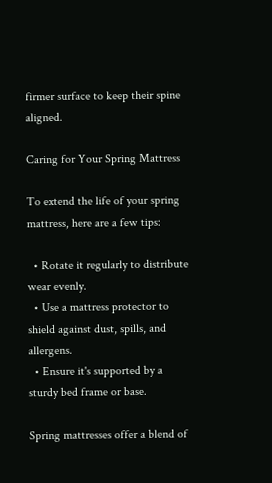firmer surface to keep their spine aligned.

Caring for Your Spring Mattress

To extend the life of your spring mattress, here are a few tips:

  • Rotate it regularly to distribute wear evenly.
  • Use a mattress protector to shield against dust, spills, and allergens.
  • Ensure it's supported by a sturdy bed frame or base.

Spring mattresses offer a blend of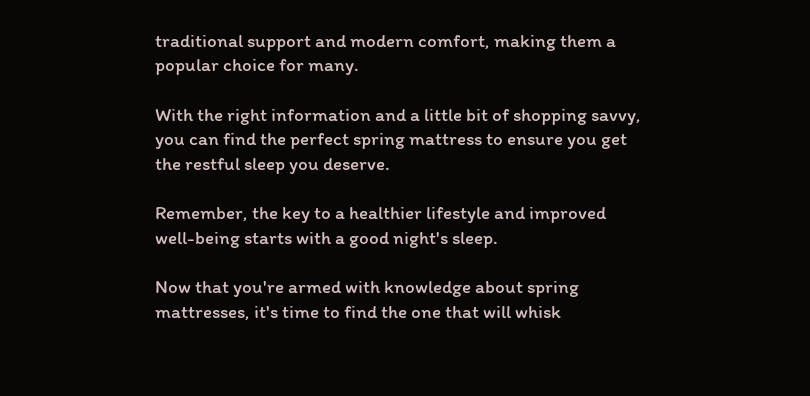traditional support and modern comfort, making them a popular choice for many.

With the right information and a little bit of shopping savvy, you can find the perfect spring mattress to ensure you get the restful sleep you deserve.

Remember, the key to a healthier lifestyle and improved well-being starts with a good night's sleep.

Now that you're armed with knowledge about spring mattresses, it's time to find the one that will whisk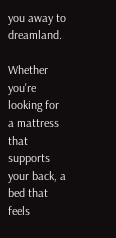you away to dreamland.

Whether you're looking for a mattress that supports your back, a bed that feels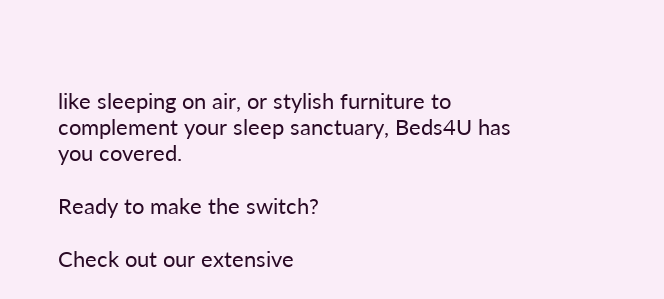like sleeping on air, or stylish furniture to complement your sleep sanctuary, Beds4U has you covered.

Ready to make the switch?

Check out our extensive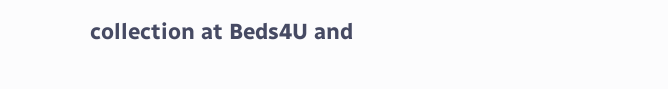collection at Beds4U and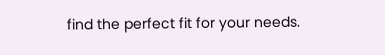find the perfect fit for your needs.